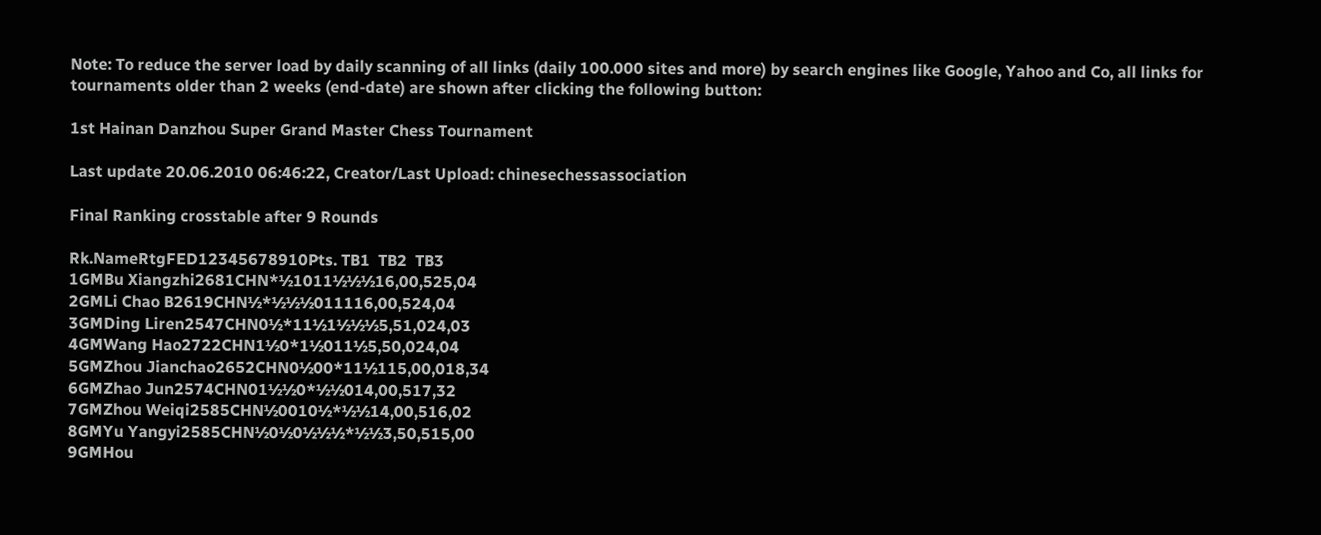Note: To reduce the server load by daily scanning of all links (daily 100.000 sites and more) by search engines like Google, Yahoo and Co, all links for tournaments older than 2 weeks (end-date) are shown after clicking the following button:

1st Hainan Danzhou Super Grand Master Chess Tournament

Last update 20.06.2010 06:46:22, Creator/Last Upload: chinesechessassociation

Final Ranking crosstable after 9 Rounds

Rk.NameRtgFED12345678910Pts. TB1  TB2  TB3
1GMBu Xiangzhi2681CHN*½1011½½½16,00,525,04
2GMLi Chao B2619CHN½*½½½011116,00,524,04
3GMDing Liren2547CHN0½*11½1½½½5,51,024,03
4GMWang Hao2722CHN1½0*1½011½5,50,024,04
5GMZhou Jianchao2652CHN0½00*11½115,00,018,34
6GMZhao Jun2574CHN01½½0*½½014,00,517,32
7GMZhou Weiqi2585CHN½0010½*½½14,00,516,02
8GMYu Yangyi2585CHN½0½0½½½*½½3,50,515,00
9GMHou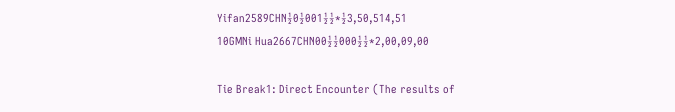Yifan2589CHN½0½001½½*½3,50,514,51
10GMNi Hua2667CHN00½½000½½*2,00,09,00

Tie Break1: Direct Encounter (The results of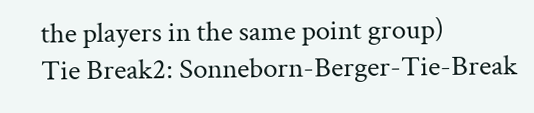the players in the same point group)
Tie Break2: Sonneborn-Berger-Tie-Break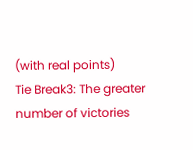(with real points)
Tie Break3: The greater number of victories